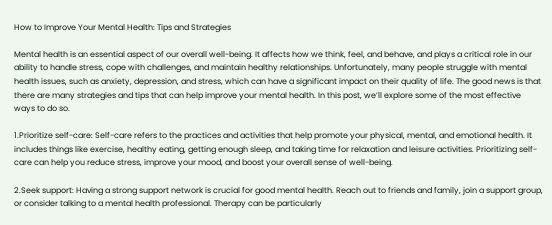How to Improve Your Mental Health: Tips and Strategies

Mental health is an essential aspect of our overall well-being. It affects how we think, feel, and behave, and plays a critical role in our ability to handle stress, cope with challenges, and maintain healthy relationships. Unfortunately, many people struggle with mental health issues, such as anxiety, depression, and stress, which can have a significant impact on their quality of life. The good news is that there are many strategies and tips that can help improve your mental health. In this post, we’ll explore some of the most effective ways to do so.

1.Prioritize self-care: Self-care refers to the practices and activities that help promote your physical, mental, and emotional health. It includes things like exercise, healthy eating, getting enough sleep, and taking time for relaxation and leisure activities. Prioritizing self-care can help you reduce stress, improve your mood, and boost your overall sense of well-being.

2.Seek support: Having a strong support network is crucial for good mental health. Reach out to friends and family, join a support group, or consider talking to a mental health professional. Therapy can be particularly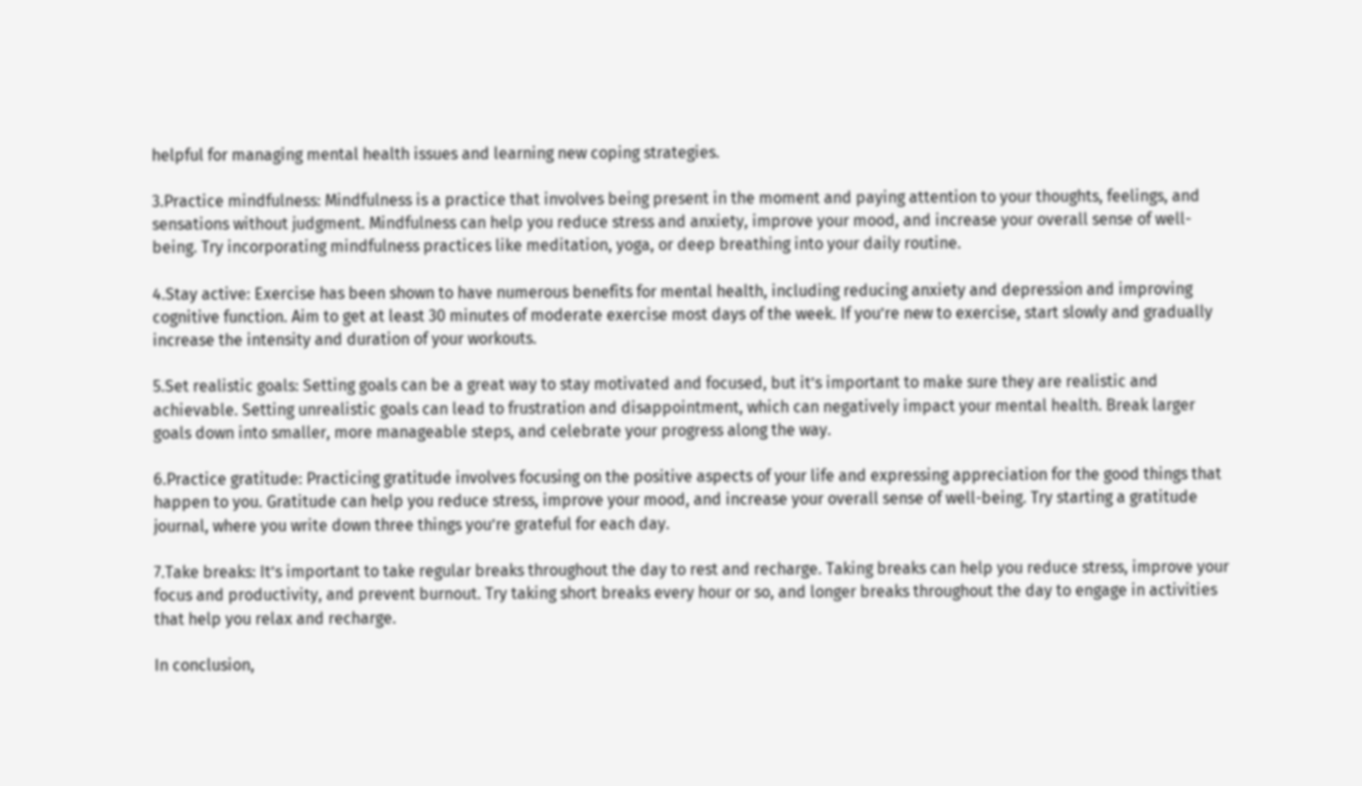helpful for managing mental health issues and learning new coping strategies.

3.Practice mindfulness: Mindfulness is a practice that involves being present in the moment and paying attention to your thoughts, feelings, and sensations without judgment. Mindfulness can help you reduce stress and anxiety, improve your mood, and increase your overall sense of well-being. Try incorporating mindfulness practices like meditation, yoga, or deep breathing into your daily routine.

4.Stay active: Exercise has been shown to have numerous benefits for mental health, including reducing anxiety and depression and improving cognitive function. Aim to get at least 30 minutes of moderate exercise most days of the week. If you’re new to exercise, start slowly and gradually increase the intensity and duration of your workouts.

5.Set realistic goals: Setting goals can be a great way to stay motivated and focused, but it’s important to make sure they are realistic and achievable. Setting unrealistic goals can lead to frustration and disappointment, which can negatively impact your mental health. Break larger goals down into smaller, more manageable steps, and celebrate your progress along the way.

6.Practice gratitude: Practicing gratitude involves focusing on the positive aspects of your life and expressing appreciation for the good things that happen to you. Gratitude can help you reduce stress, improve your mood, and increase your overall sense of well-being. Try starting a gratitude journal, where you write down three things you’re grateful for each day.

7.Take breaks: It’s important to take regular breaks throughout the day to rest and recharge. Taking breaks can help you reduce stress, improve your focus and productivity, and prevent burnout. Try taking short breaks every hour or so, and longer breaks throughout the day to engage in activities that help you relax and recharge.

In conclusion,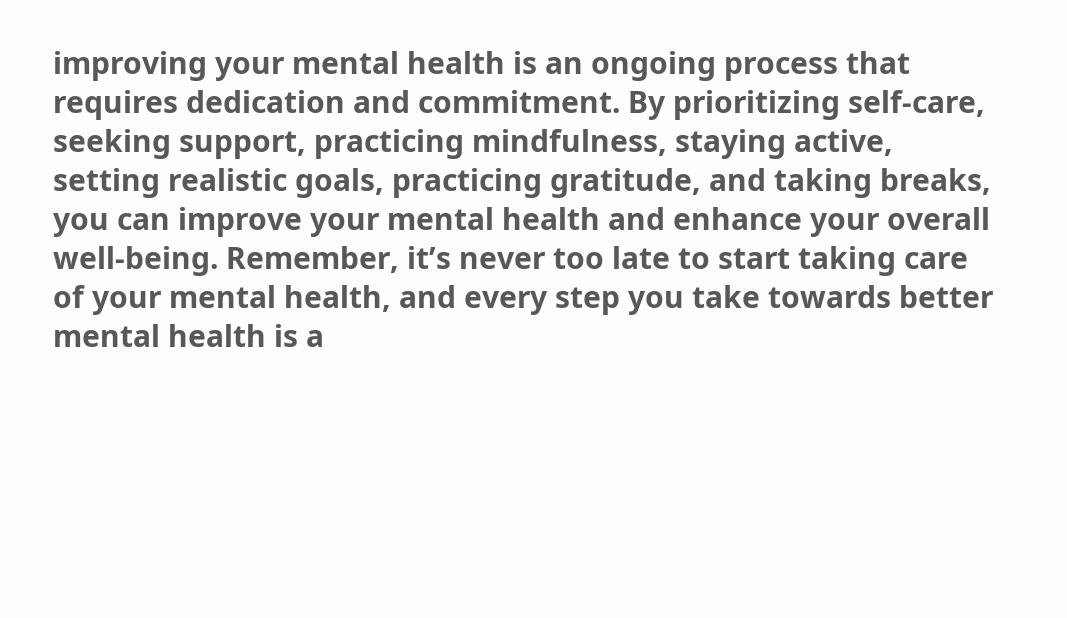improving your mental health is an ongoing process that requires dedication and commitment. By prioritizing self-care, seeking support, practicing mindfulness, staying active, setting realistic goals, practicing gratitude, and taking breaks, you can improve your mental health and enhance your overall well-being. Remember, it’s never too late to start taking care of your mental health, and every step you take towards better mental health is a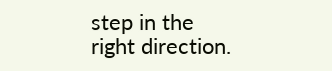step in the right direction.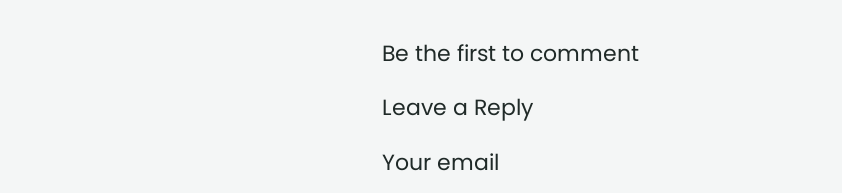Be the first to comment

Leave a Reply

Your email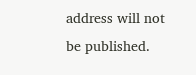address will not be published.